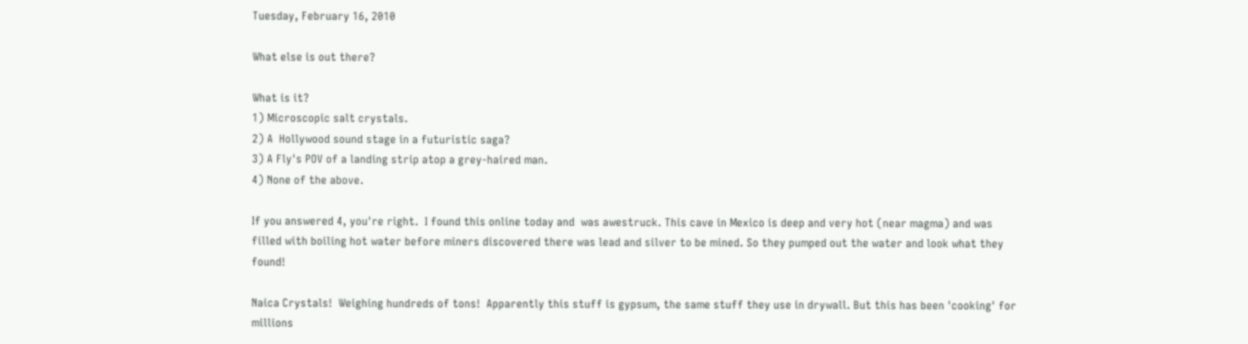Tuesday, February 16, 2010

What else is out there?

What is it?
1) Microscopic salt crystals.
2) A  Hollywood sound stage in a futuristic saga?
3) A Fly's POV of a landing strip atop a grey-haired man.
4) None of the above.

If you answered 4, you're right.  I found this online today and  was awestruck. This cave in Mexico is deep and very hot (near magma) and was filled with boiling hot water before miners discovered there was lead and silver to be mined. So they pumped out the water and look what they found!

Naica Crystals!  Weighing hundreds of tons!  Apparently this stuff is gypsum, the same stuff they use in drywall. But this has been 'cooking' for millions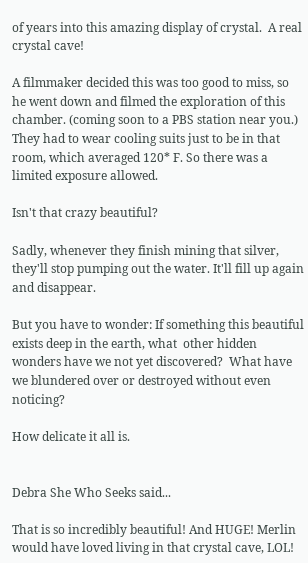of years into this amazing display of crystal.  A real crystal cave!

A filmmaker decided this was too good to miss, so he went down and filmed the exploration of this chamber. (coming soon to a PBS station near you.) They had to wear cooling suits just to be in that room, which averaged 120* F. So there was a limited exposure allowed.

Isn't that crazy beautiful?

Sadly, whenever they finish mining that silver, they'll stop pumping out the water. It'll fill up again and disappear.

But you have to wonder: If something this beautiful exists deep in the earth, what  other hidden wonders have we not yet discovered?  What have we blundered over or destroyed without even noticing?

How delicate it all is.


Debra She Who Seeks said...

That is so incredibly beautiful! And HUGE! Merlin would have loved living in that crystal cave, LOL!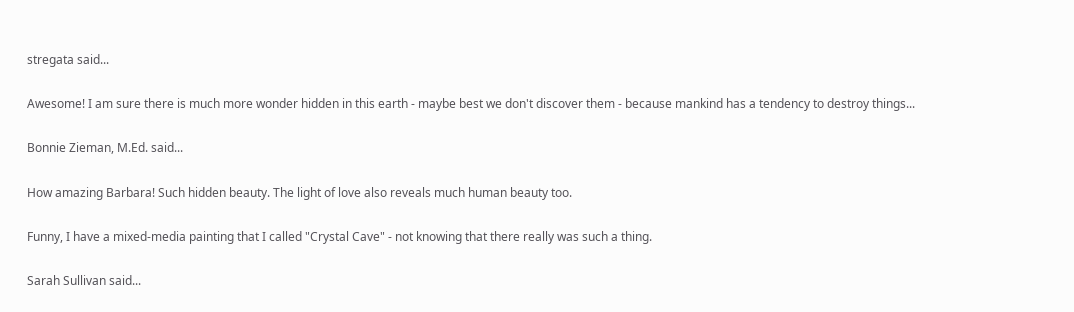stregata said...

Awesome! I am sure there is much more wonder hidden in this earth - maybe best we don't discover them - because mankind has a tendency to destroy things...

Bonnie Zieman, M.Ed. said...

How amazing Barbara! Such hidden beauty. The light of love also reveals much human beauty too.

Funny, I have a mixed-media painting that I called "Crystal Cave" - not knowing that there really was such a thing.

Sarah Sullivan said...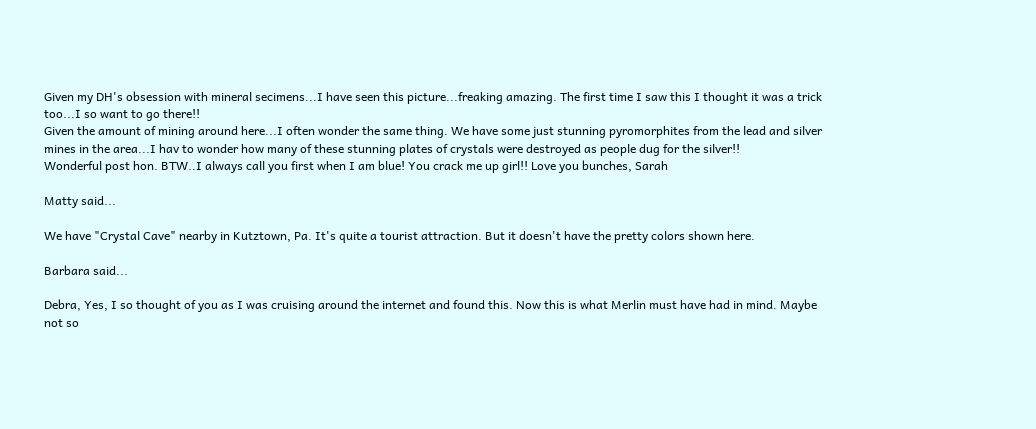Given my DH's obsession with mineral secimens...I have seen this picture...freaking amazing. The first time I saw this I thought it was a trick too...I so want to go there!!
Given the amount of mining around here...I often wonder the same thing. We have some just stunning pyromorphites from the lead and silver mines in the area...I hav to wonder how many of these stunning plates of crystals were destroyed as people dug for the silver!!
Wonderful post hon. BTW..I always call you first when I am blue! You crack me up girl!! Love you bunches, Sarah

Matty said...

We have "Crystal Cave" nearby in Kutztown, Pa. It's quite a tourist attraction. But it doesn't have the pretty colors shown here.

Barbara said...

Debra, Yes, I so thought of you as I was cruising around the internet and found this. Now this is what Merlin must have had in mind. Maybe not so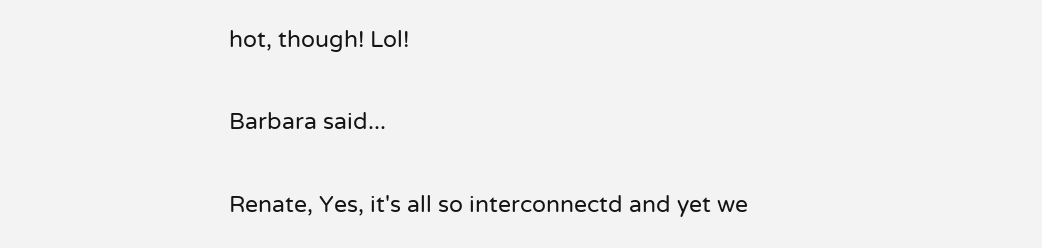hot, though! Lol!

Barbara said...

Renate, Yes, it's all so interconnectd and yet we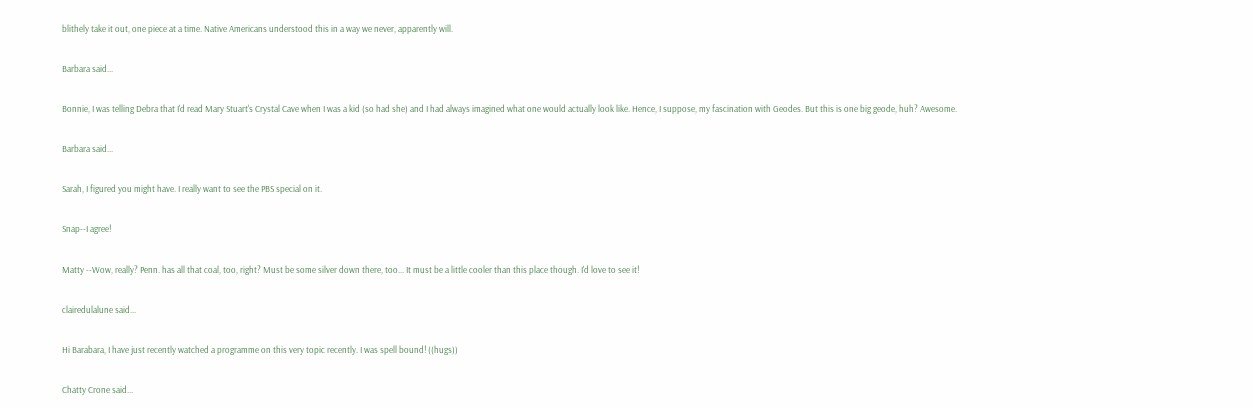blithely take it out, one piece at a time. Native Americans understood this in a way we never, apparently will.

Barbara said...

Bonnie, I was telling Debra that I'd read Mary Stuart's Crystal Cave when I was a kid (so had she) and I had always imagined what one would actually look like. Hence, I suppose, my fascination with Geodes. But this is one big geode, huh? Awesome.

Barbara said...

Sarah, I figured you might have. I really want to see the PBS special on it.

Snap--I agree!

Matty --Wow, really? Penn. has all that coal, too, right? Must be some silver down there, too... It must be a little cooler than this place though. I'd love to see it!

clairedulalune said...

Hi Barabara, I have just recently watched a programme on this very topic recently. I was spell bound! ((hugs))

Chatty Crone said...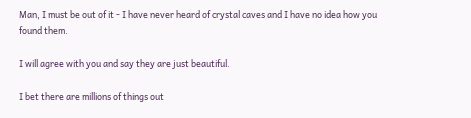Man, I must be out of it - I have never heard of crystal caves and I have no idea how you found them.

I will agree with you and say they are just beautiful.

I bet there are millions of things out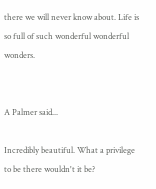there we will never know about. Life is so full of such wonderful wonderful wonders.


A Palmer said...

Incredibly beautiful. What a privilege to be there wouldn't it be?